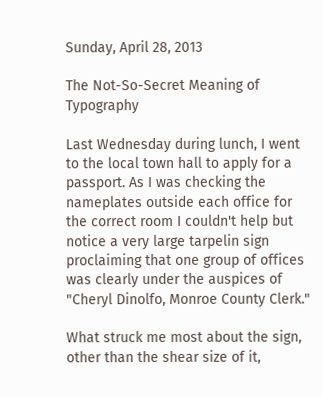Sunday, April 28, 2013

The Not-So-Secret Meaning of Typography

Last Wednesday during lunch, I went to the local town hall to apply for a passport. As I was checking the nameplates outside each office for the correct room I couldn't help but notice a very large tarpelin sign proclaiming that one group of offices was clearly under the auspices of "Cheryl Dinolfo, Monroe County Clerk."

What struck me most about the sign, other than the shear size of it,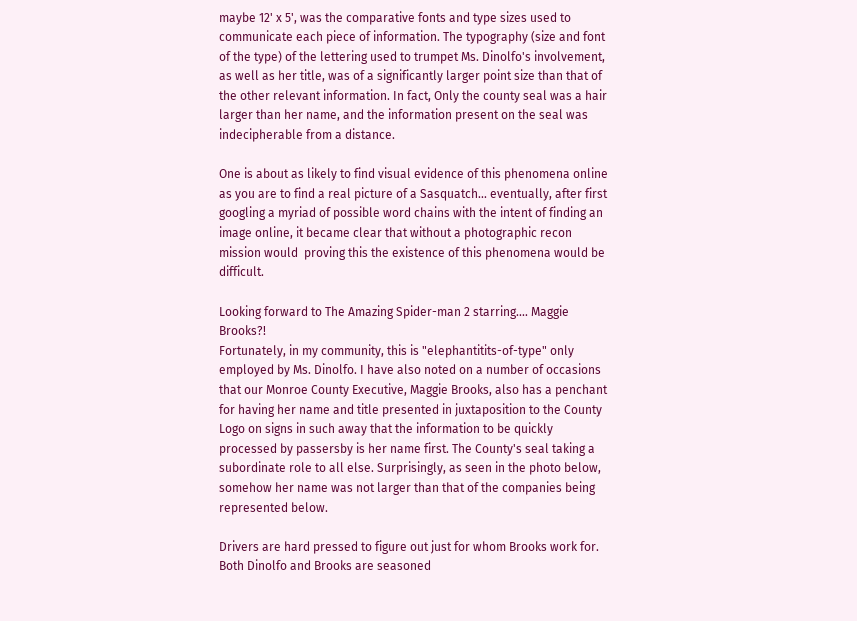maybe 12' x 5', was the comparative fonts and type sizes used to communicate each piece of information. The typography (size and font of the type) of the lettering used to trumpet Ms. Dinolfo's involvement, as well as her title, was of a significantly larger point size than that of the other relevant information. In fact, Only the county seal was a hair larger than her name, and the information present on the seal was indecipherable from a distance.

One is about as likely to find visual evidence of this phenomena online as you are to find a real picture of a Sasquatch... eventually, after first googling a myriad of possible word chains with the intent of finding an image online, it became clear that without a photographic recon mission would  proving this the existence of this phenomena would be difficult.

Looking forward to The Amazing Spider-man 2 starring.... Maggie Brooks?!
Fortunately, in my community, this is "elephantitits-of-type" only employed by Ms. Dinolfo. I have also noted on a number of occasions that our Monroe County Executive, Maggie Brooks, also has a penchant for having her name and title presented in juxtaposition to the County Logo on signs in such away that the information to be quickly processed by passersby is her name first. The County's seal taking a subordinate role to all else. Surprisingly, as seen in the photo below, somehow her name was not larger than that of the companies being represented below.

Drivers are hard pressed to figure out just for whom Brooks work for.
Both Dinolfo and Brooks are seasoned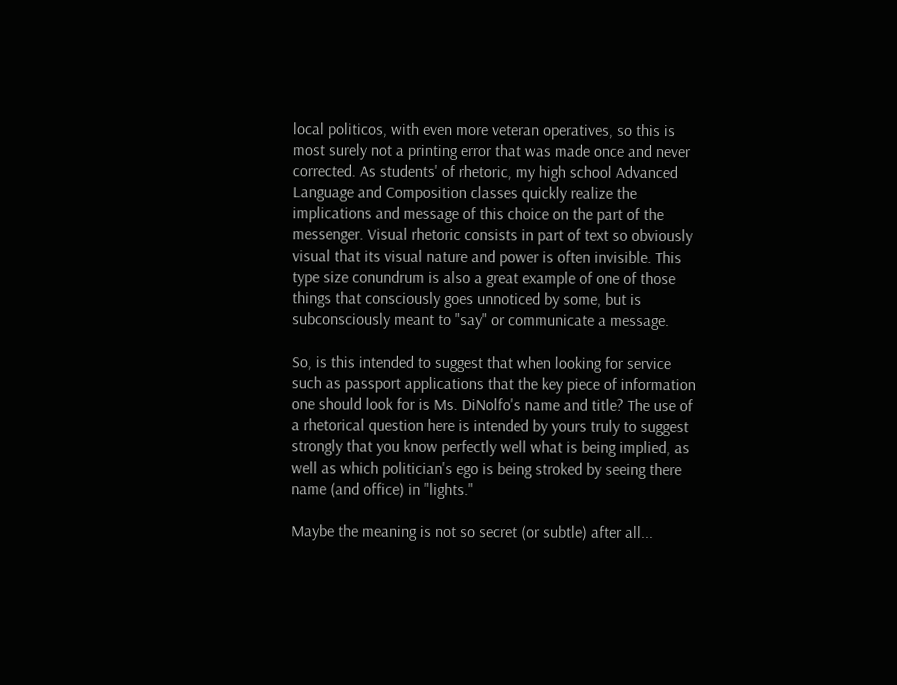local politicos, with even more veteran operatives, so this is most surely not a printing error that was made once and never corrected. As students' of rhetoric, my high school Advanced Language and Composition classes quickly realize the implications and message of this choice on the part of the messenger. Visual rhetoric consists in part of text so obviously visual that its visual nature and power is often invisible. This type size conundrum is also a great example of one of those things that consciously goes unnoticed by some, but is subconsciously meant to "say" or communicate a message.

So, is this intended to suggest that when looking for service such as passport applications that the key piece of information one should look for is Ms. DiNolfo's name and title? The use of a rhetorical question here is intended by yours truly to suggest strongly that you know perfectly well what is being implied, as well as which politician's ego is being stroked by seeing there name (and office) in "lights."

Maybe the meaning is not so secret (or subtle) after all...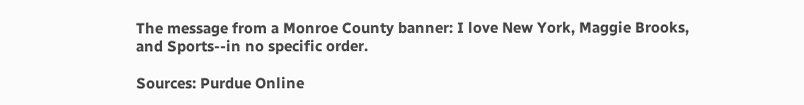The message from a Monroe County banner: I love New York, Maggie Brooks,
and Sports--in no specific order.

Sources: Purdue Online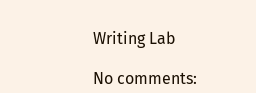Writing Lab

No comments: